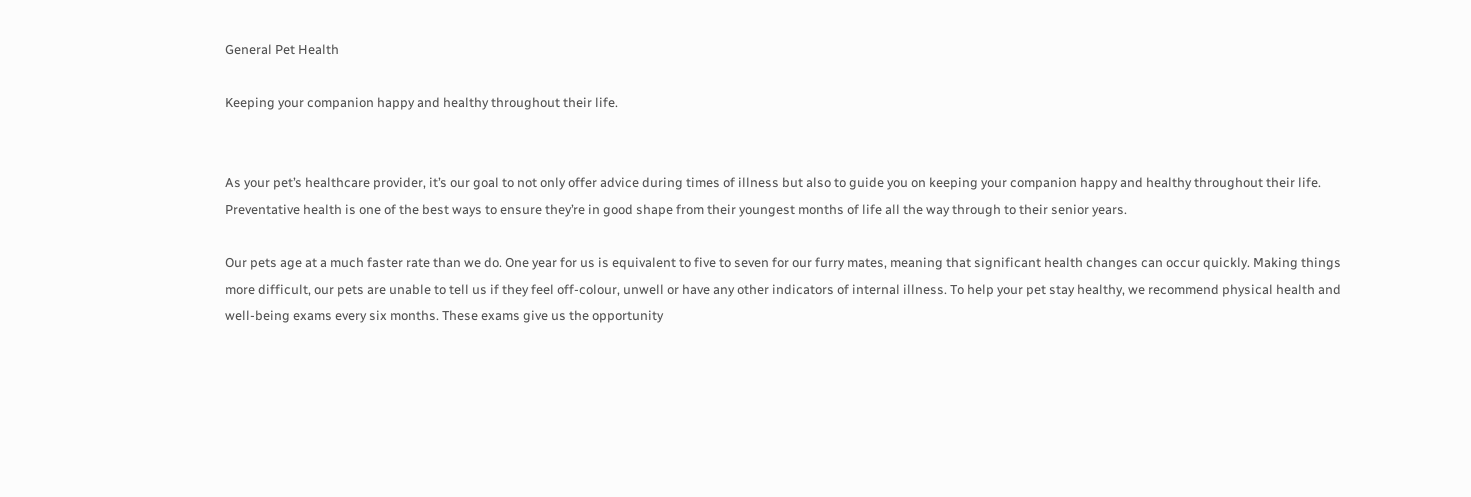General Pet Health

Keeping your companion happy and healthy throughout their life.


As your pet’s healthcare provider, it’s our goal to not only offer advice during times of illness but also to guide you on keeping your companion happy and healthy throughout their life. Preventative health is one of the best ways to ensure they’re in good shape from their youngest months of life all the way through to their senior years.

Our pets age at a much faster rate than we do. One year for us is equivalent to five to seven for our furry mates, meaning that significant health changes can occur quickly. Making things more difficult, our pets are unable to tell us if they feel off-colour, unwell or have any other indicators of internal illness. To help your pet stay healthy, we recommend physical health and well-being exams every six months. These exams give us the opportunity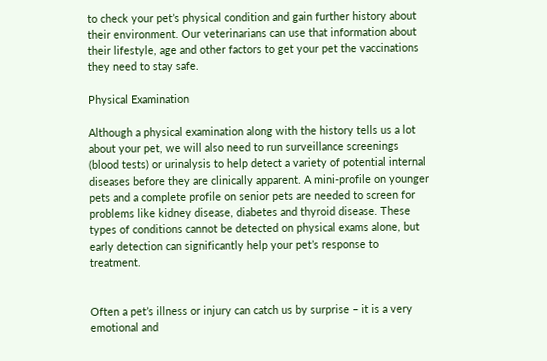to check your pet’s physical condition and gain further history about their environment. Our veterinarians can use that information about their lifestyle, age and other factors to get your pet the vaccinations they need to stay safe.

Physical Examination

Although a physical examination along with the history tells us a lot about your pet, we will also need to run surveillance screenings (blood tests) or urinalysis to help detect a variety of potential internal diseases before they are clinically apparent. A mini-profile on younger pets and a complete profile on senior pets are needed to screen for problems like kidney disease, diabetes and thyroid disease. These types of conditions cannot be detected on physical exams alone, but early detection can significantly help your pet’s response to treatment.


Often a pet’s illness or injury can catch us by surprise – it is a very emotional and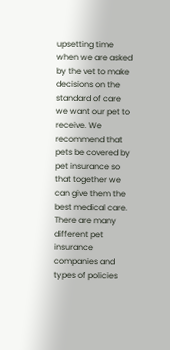upsetting time when we are asked by the vet to make decisions on the standard of care we want our pet to receive. We recommend that pets be covered by pet insurance so that together we can give them the best medical care. There are many different pet insurance companies and types of policies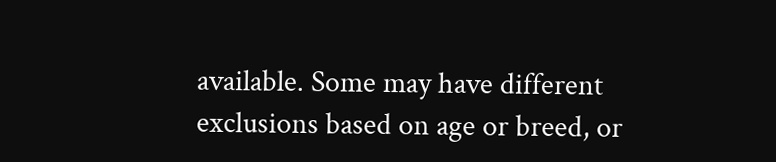available. Some may have different exclusions based on age or breed, or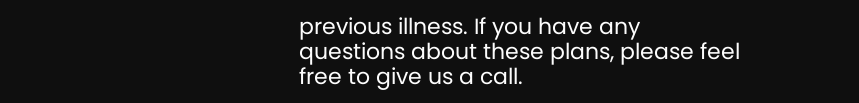previous illness. If you have any questions about these plans, please feel free to give us a call.